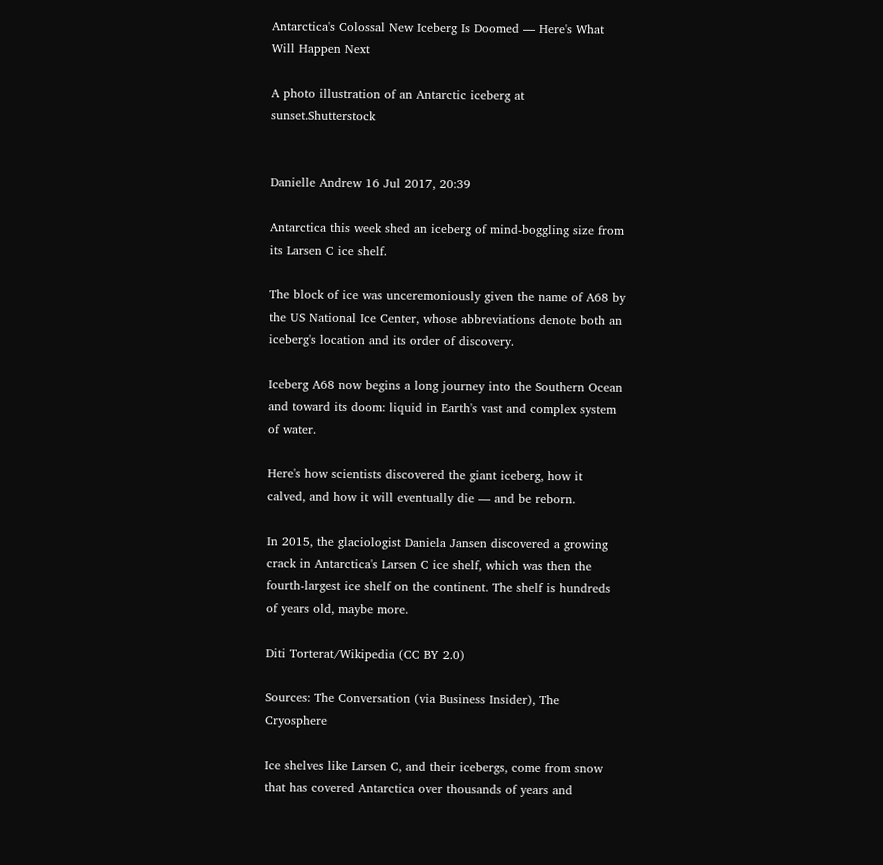Antarctica's Colossal New Iceberg Is Doomed — Here's What Will Happen Next

A photo illustration of an Antarctic iceberg at sunset.Shutterstock


Danielle Andrew 16 Jul 2017, 20:39

Antarctica this week shed an iceberg of mind-boggling size from its Larsen C ice shelf.

The block of ice was unceremoniously given the name of A68 by the US National Ice Center, whose abbreviations denote both an iceberg's location and its order of discovery.

Iceberg A68 now begins a long journey into the Southern Ocean and toward its doom: liquid in Earth's vast and complex system of water.

Here's how scientists discovered the giant iceberg, how it calved, and how it will eventually die — and be reborn.

In 2015, the glaciologist Daniela Jansen discovered a growing crack in Antarctica's Larsen C ice shelf, which was then the fourth-largest ice shelf on the continent. The shelf is hundreds of years old, maybe more.

Diti Torterat/Wikipedia (CC BY 2.0)

Sources: The Conversation (via Business Insider), The Cryosphere

Ice shelves like Larsen C, and their icebergs, come from snow that has covered Antarctica over thousands of years and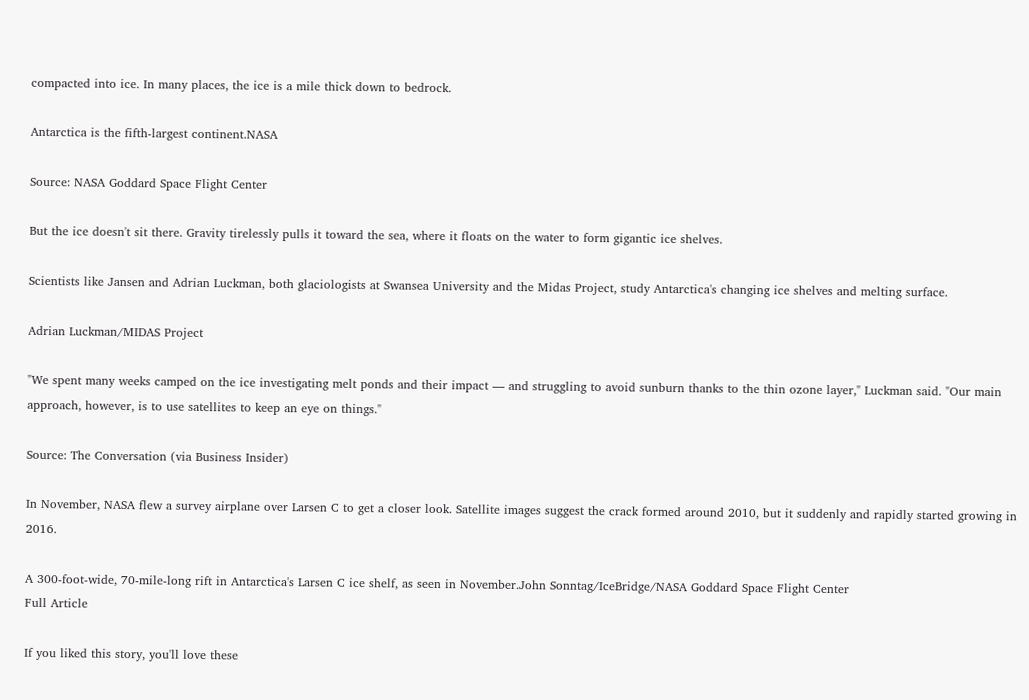compacted into ice. In many places, the ice is a mile thick down to bedrock.

Antarctica is the fifth-largest continent.NASA

Source: NASA Goddard Space Flight Center

But the ice doesn't sit there. Gravity tirelessly pulls it toward the sea, where it floats on the water to form gigantic ice shelves.

Scientists like Jansen and Adrian Luckman, both glaciologists at Swansea University and the Midas Project, study Antarctica's changing ice shelves and melting surface.

Adrian Luckman/MIDAS Project

"We spent many weeks camped on the ice investigating melt ponds and their impact — and struggling to avoid sunburn thanks to the thin ozone layer," Luckman said. "Our main approach, however, is to use satellites to keep an eye on things."

Source: The Conversation (via Business Insider)

In November, NASA flew a survey airplane over Larsen C to get a closer look. Satellite images suggest the crack formed around 2010, but it suddenly and rapidly started growing in 2016.

A 300-foot-wide, 70-mile-long rift in Antarctica's Larsen C ice shelf, as seen in November.John Sonntag/IceBridge/NASA Goddard Space Flight Center
Full Article

If you liked this story, you'll love these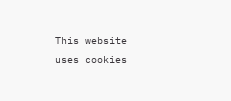This website uses cookies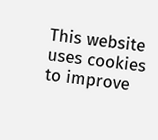This website uses cookies to improve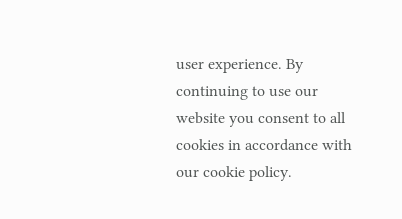user experience. By continuing to use our website you consent to all cookies in accordance with our cookie policy.